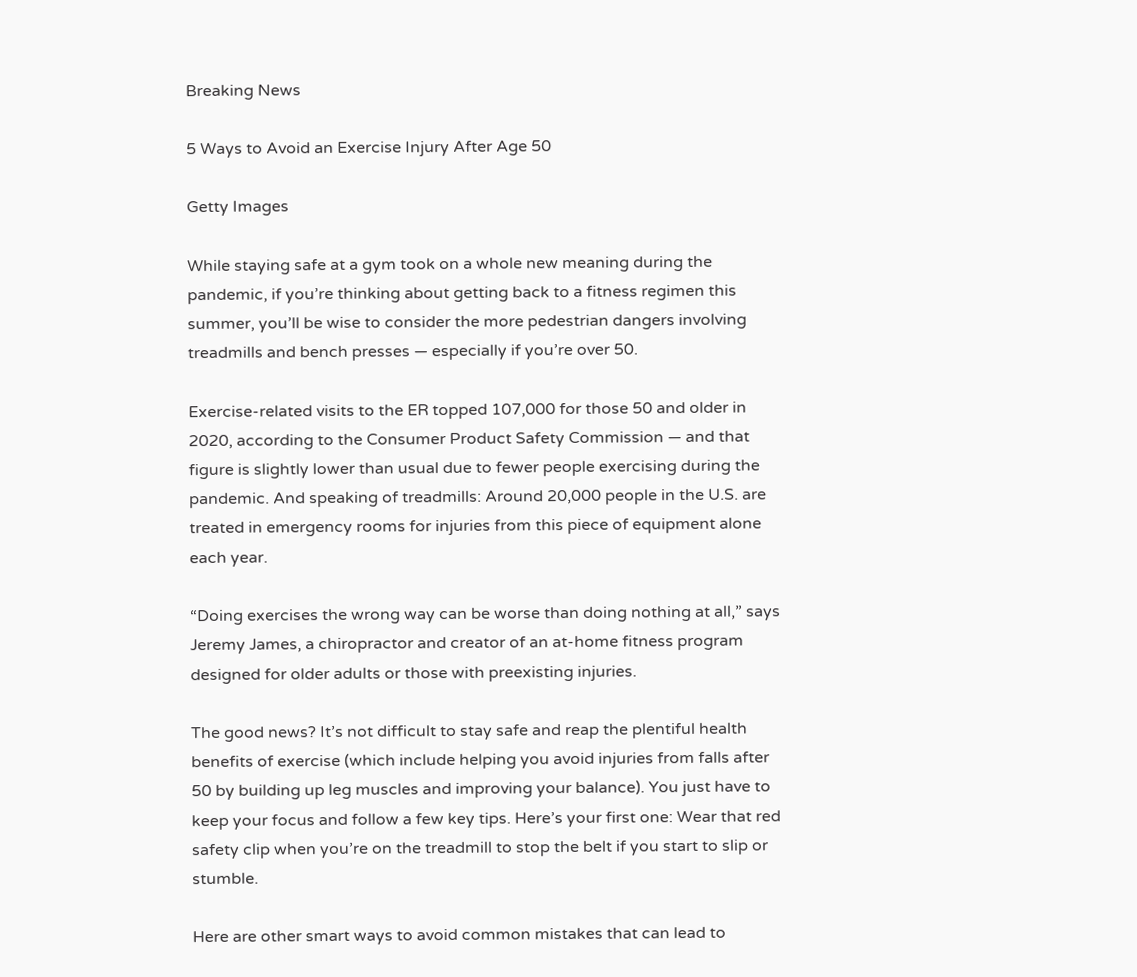Breaking News

5 Ways to Avoid an Exercise Injury After Age 50

Getty Images

While staying safe at a gym took on a whole new meaning during the pandemic, if you’re thinking about getting back to a fitness regimen this summer, you’ll be wise to consider the more pedestrian dangers involving treadmills and bench presses — especially if you’re over 50.

Exercise-related visits to the ER topped 107,000 for those 50 and older in 2020, according to the Consumer Product Safety Commission — and that figure is slightly lower than usual due to fewer people exercising during the pandemic. And speaking of treadmills: Around 20,000 people in the U.S. are treated in emergency rooms for injuries from this piece of equipment alone each year.

“Doing exercises the wrong way can be worse than doing nothing at all,” says Jeremy James, a chiropractor and creator of an at-home fitness program designed for older adults or those with preexisting injuries.

The good news? It’s not difficult to stay safe and reap the plentiful health benefits of exercise (which include helping you avoid injuries from falls after 50 by building up leg muscles and improving your balance). You just have to keep your focus and follow a few key tips. Here’s your first one: Wear that red safety clip when you’re on the treadmill to stop the belt if you start to slip or stumble.

Here are other smart ways to avoid common mistakes that can lead to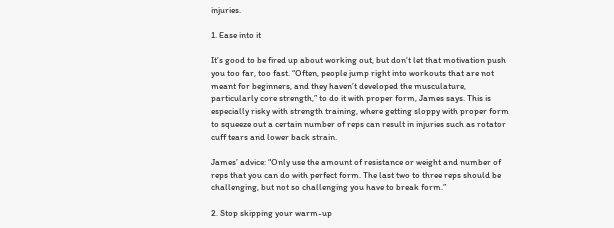injuries.

1. Ease into it

It’s good to be fired up about working out, but don’t let that motivation push you too far, too fast. “Often, people jump right into workouts that are not meant for beginners, and they haven’t developed the musculature, particularly core strength,” to do it with proper form, James says. This is especially risky with strength training, where getting sloppy with proper form to squeeze out a certain number of reps can result in injuries such as rotator cuff tears and lower back strain.

James’ advice: “Only use the amount of resistance or weight and number of reps that you can do with perfect form. The last two to three reps should be challenging, but not so challenging you have to break form.”

2. Stop skipping your warm-up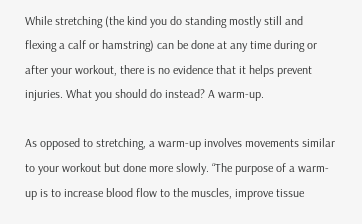While stretching (the kind you do standing mostly still and flexing a calf or hamstring) can be done at any time during or after your workout, there is no evidence that it helps prevent injuries. What you should do instead? A warm-up.

As opposed to stretching, a warm-up involves movements similar to your workout but done more slowly. “The purpose of a warm-up is to increase blood flow to the muscles, improve tissue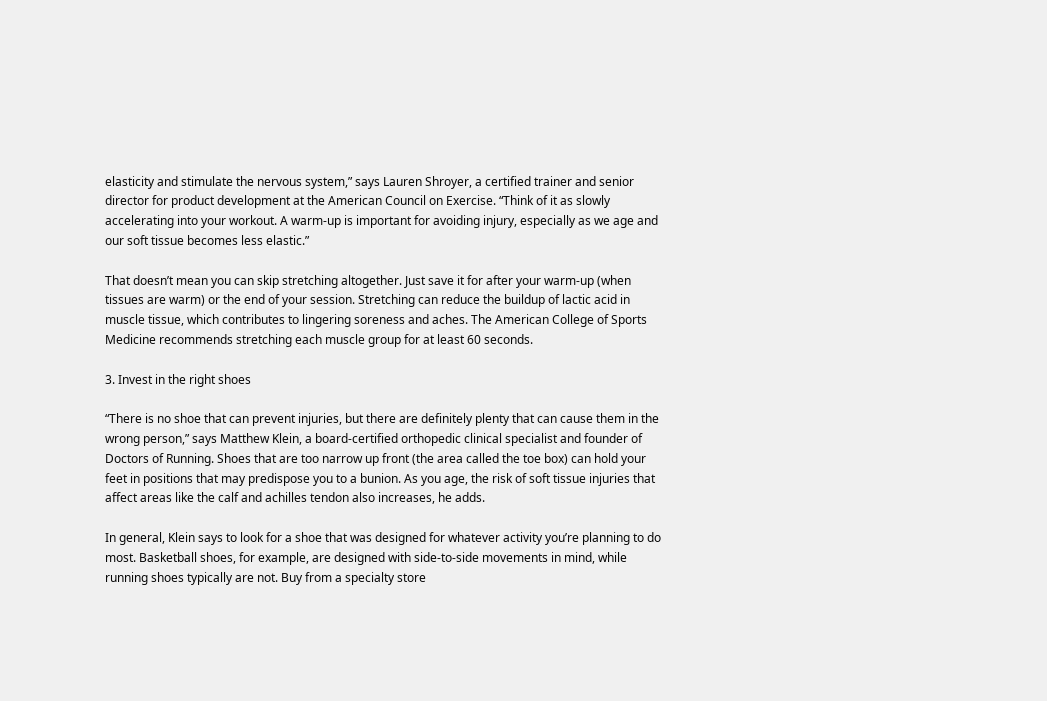elasticity and stimulate the nervous system,” says Lauren Shroyer, a certified trainer and senior director for product development at the American Council on Exercise. “Think of it as slowly accelerating into your workout. A warm-up is important for avoiding injury, especially as we age and our soft tissue becomes less elastic.”

That doesn’t mean you can skip stretching altogether. Just save it for after your warm-up (when tissues are warm) or the end of your session. Stretching can reduce the buildup of lactic acid in muscle tissue, which contributes to lingering soreness and aches. The American College of Sports Medicine recommends stretching each muscle group for at least 60 seconds.

3. Invest in the right shoes

“There is no shoe that can prevent injuries, but there are definitely plenty that can cause them in the wrong person,” says Matthew Klein, a board-certified orthopedic clinical specialist and founder of Doctors of Running. Shoes that are too narrow up front (the area called the toe box) can hold your feet in positions that may predispose you to a bunion. As you age, the risk of soft tissue injuries that affect areas like the calf and achilles tendon also increases, he adds.

In general, Klein says to look for a shoe that was designed for whatever activity you’re planning to do most. Basketball shoes, for example, are designed with side-to-side movements in mind, while running shoes typically are not. Buy from a specialty store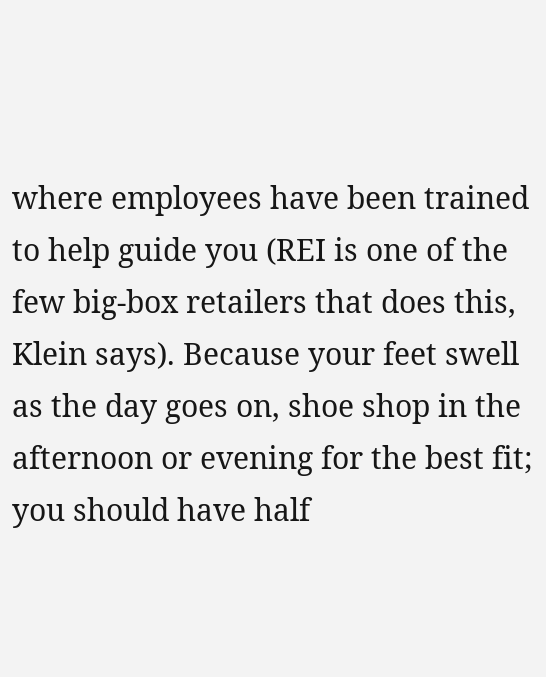where employees have been trained to help guide you (REI is one of the few big-box retailers that does this, Klein says). Because your feet swell as the day goes on, shoe shop in the afternoon or evening for the best fit; you should have half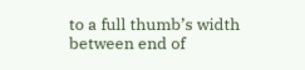to a full thumb’s width between end of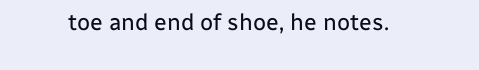toe and end of shoe, he notes.